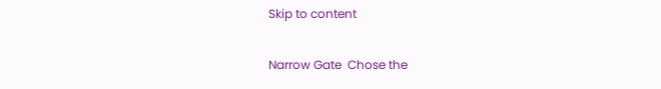Skip to content

Narrow Gate  Chose the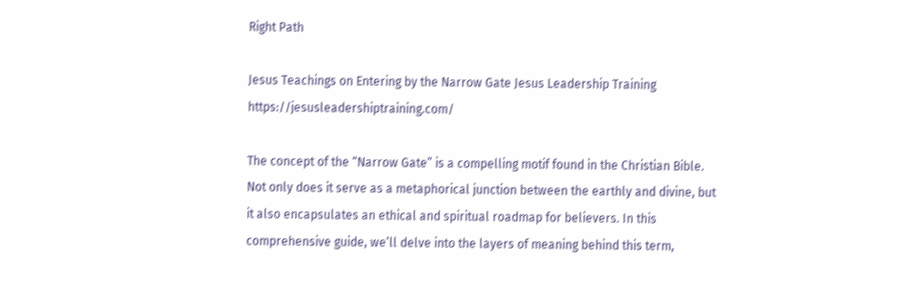Right Path

Jesus Teachings on Entering by the Narrow Gate Jesus Leadership Training https://jesusleadershiptraining.com/

The concept of the “Narrow Gate” is a compelling motif found in the Christian Bible. Not only does it serve as a metaphorical junction between the earthly and divine, but it also encapsulates an ethical and spiritual roadmap for believers. In this comprehensive guide, we’ll delve into the layers of meaning behind this term,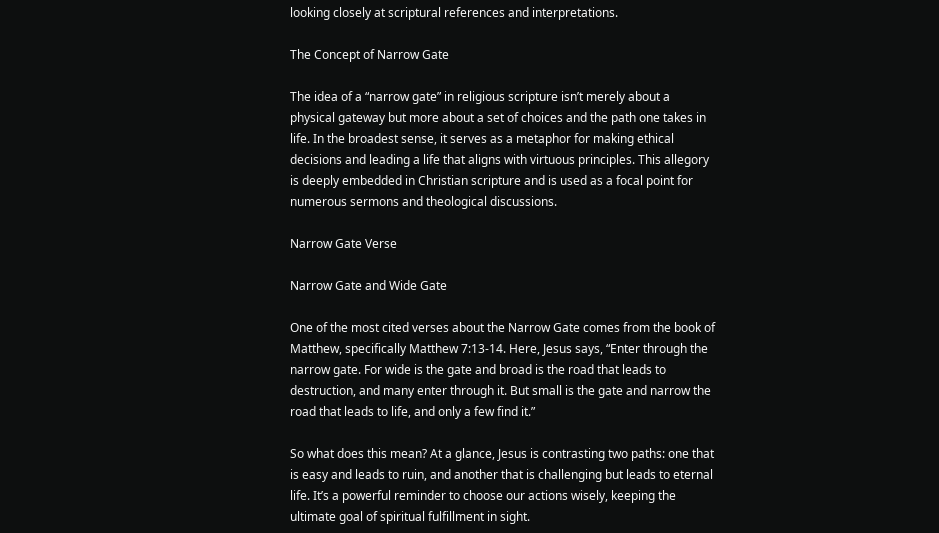looking closely at scriptural references and interpretations.

The Concept of Narrow Gate

The idea of a “narrow gate” in religious scripture isn’t merely about a physical gateway but more about a set of choices and the path one takes in life. In the broadest sense, it serves as a metaphor for making ethical decisions and leading a life that aligns with virtuous principles. This allegory is deeply embedded in Christian scripture and is used as a focal point for numerous sermons and theological discussions.

Narrow Gate Verse

Narrow Gate and Wide Gate

One of the most cited verses about the Narrow Gate comes from the book of Matthew, specifically Matthew 7:13-14. Here, Jesus says, “Enter through the narrow gate. For wide is the gate and broad is the road that leads to destruction, and many enter through it. But small is the gate and narrow the road that leads to life, and only a few find it.”

So what does this mean? At a glance, Jesus is contrasting two paths: one that is easy and leads to ruin, and another that is challenging but leads to eternal life. It’s a powerful reminder to choose our actions wisely, keeping the ultimate goal of spiritual fulfillment in sight.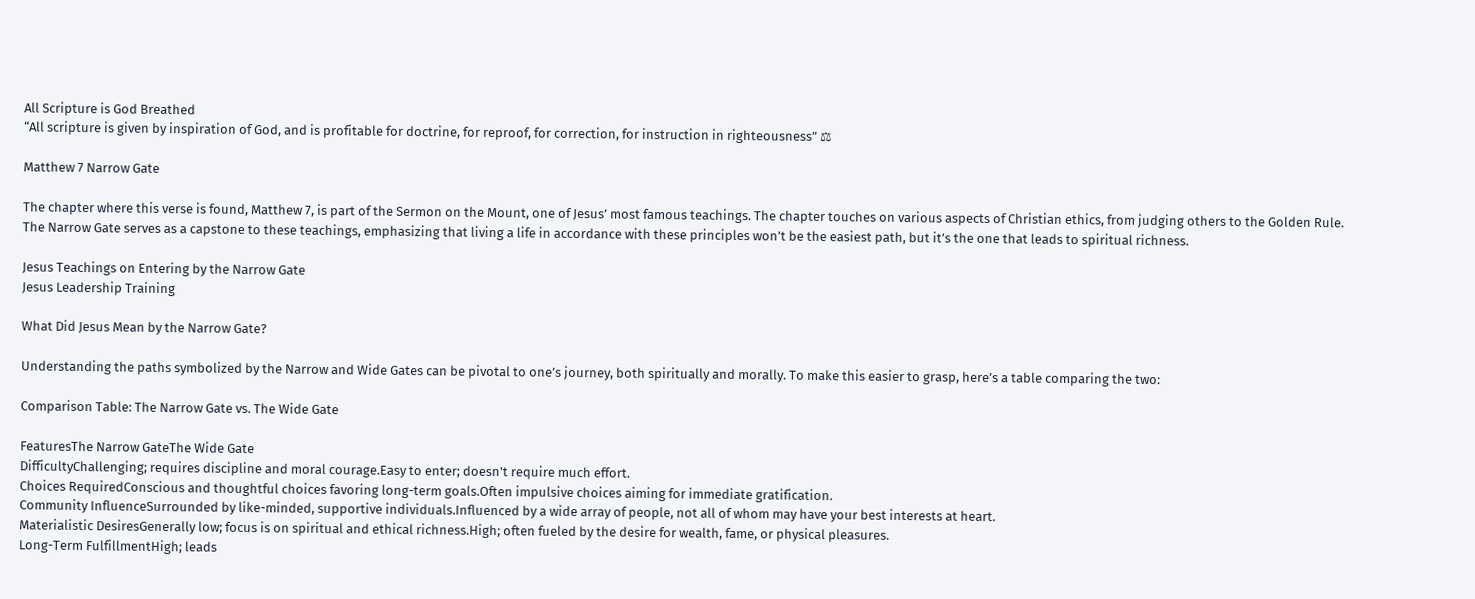All Scripture is God Breathed
“All scripture is given by inspiration of God, and is profitable for doctrine, for reproof, for correction, for instruction in righteousness” ⚖

Matthew 7 Narrow Gate

The chapter where this verse is found, Matthew 7, is part of the Sermon on the Mount, one of Jesus’ most famous teachings. The chapter touches on various aspects of Christian ethics, from judging others to the Golden Rule. The Narrow Gate serves as a capstone to these teachings, emphasizing that living a life in accordance with these principles won’t be the easiest path, but it’s the one that leads to spiritual richness.

Jesus Teachings on Entering by the Narrow Gate
Jesus Leadership Training

What Did Jesus Mean by the Narrow Gate?

Understanding the paths symbolized by the Narrow and Wide Gates can be pivotal to one’s journey, both spiritually and morally. To make this easier to grasp, here’s a table comparing the two:

Comparison Table: The Narrow Gate vs. The Wide Gate

FeaturesThe Narrow GateThe Wide Gate
DifficultyChallenging; requires discipline and moral courage.Easy to enter; doesn’t require much effort.
Choices RequiredConscious and thoughtful choices favoring long-term goals.Often impulsive choices aiming for immediate gratification.
Community InfluenceSurrounded by like-minded, supportive individuals.Influenced by a wide array of people, not all of whom may have your best interests at heart.
Materialistic DesiresGenerally low; focus is on spiritual and ethical richness.High; often fueled by the desire for wealth, fame, or physical pleasures.
Long-Term FulfillmentHigh; leads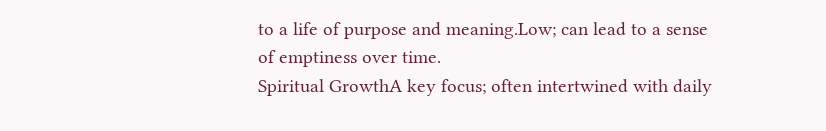to a life of purpose and meaning.Low; can lead to a sense of emptiness over time.
Spiritual GrowthA key focus; often intertwined with daily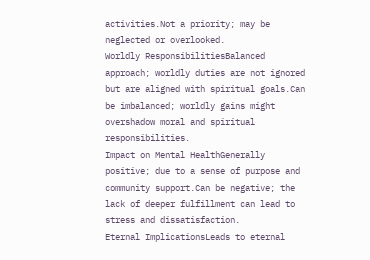activities.Not a priority; may be neglected or overlooked.
Worldly ResponsibilitiesBalanced approach; worldly duties are not ignored but are aligned with spiritual goals.Can be imbalanced; worldly gains might overshadow moral and spiritual responsibilities.
Impact on Mental HealthGenerally positive; due to a sense of purpose and community support.Can be negative; the lack of deeper fulfillment can lead to stress and dissatisfaction.
Eternal ImplicationsLeads to eternal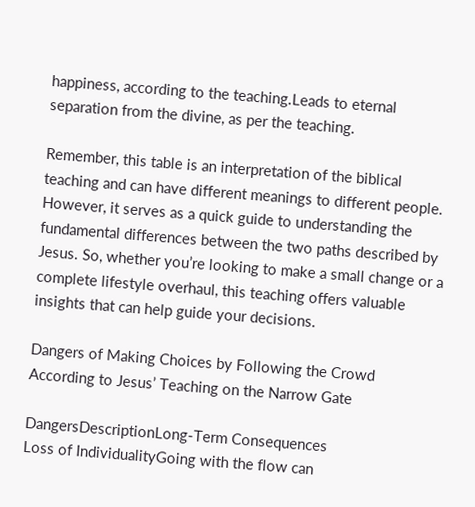happiness, according to the teaching.Leads to eternal separation from the divine, as per the teaching.

Remember, this table is an interpretation of the biblical teaching and can have different meanings to different people. However, it serves as a quick guide to understanding the fundamental differences between the two paths described by Jesus. So, whether you’re looking to make a small change or a complete lifestyle overhaul, this teaching offers valuable insights that can help guide your decisions.

Dangers of Making Choices by Following the Crowd According to Jesus’ Teaching on the Narrow Gate

DangersDescriptionLong-Term Consequences
Loss of IndividualityGoing with the flow can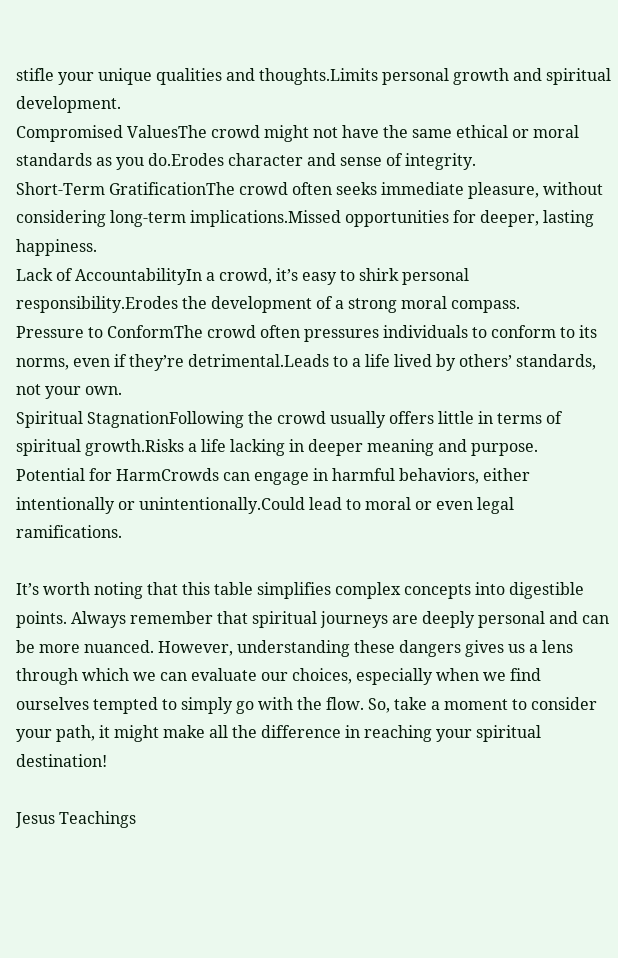stifle your unique qualities and thoughts.Limits personal growth and spiritual development.
Compromised ValuesThe crowd might not have the same ethical or moral standards as you do.Erodes character and sense of integrity.
Short-Term GratificationThe crowd often seeks immediate pleasure, without considering long-term implications.Missed opportunities for deeper, lasting happiness.
Lack of AccountabilityIn a crowd, it’s easy to shirk personal responsibility.Erodes the development of a strong moral compass.
Pressure to ConformThe crowd often pressures individuals to conform to its norms, even if they’re detrimental.Leads to a life lived by others’ standards, not your own.
Spiritual StagnationFollowing the crowd usually offers little in terms of spiritual growth.Risks a life lacking in deeper meaning and purpose.
Potential for HarmCrowds can engage in harmful behaviors, either intentionally or unintentionally.Could lead to moral or even legal ramifications.

It’s worth noting that this table simplifies complex concepts into digestible points. Always remember that spiritual journeys are deeply personal and can be more nuanced. However, understanding these dangers gives us a lens through which we can evaluate our choices, especially when we find ourselves tempted to simply go with the flow. So, take a moment to consider your path, it might make all the difference in reaching your spiritual destination!

Jesus Teachings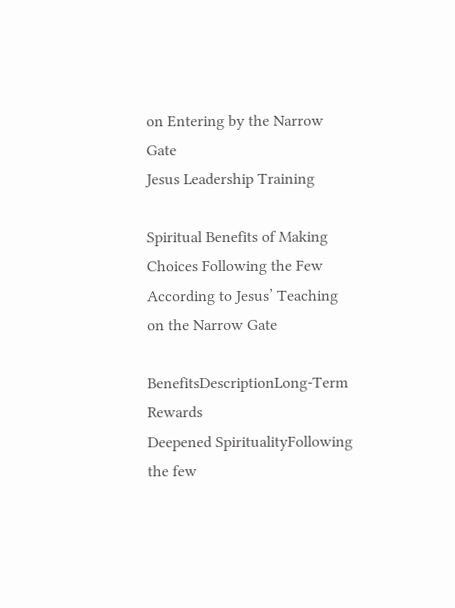on Entering by the Narrow Gate
Jesus Leadership Training

Spiritual Benefits of Making Choices Following the Few According to Jesus’ Teaching on the Narrow Gate

BenefitsDescriptionLong-Term Rewards
Deepened SpiritualityFollowing the few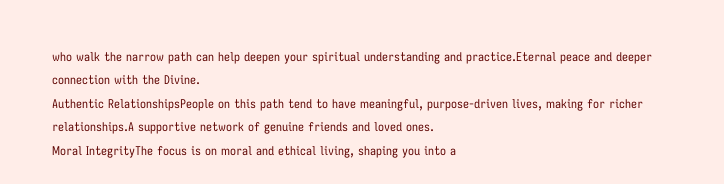who walk the narrow path can help deepen your spiritual understanding and practice.Eternal peace and deeper connection with the Divine.
Authentic RelationshipsPeople on this path tend to have meaningful, purpose-driven lives, making for richer relationships.A supportive network of genuine friends and loved ones.
Moral IntegrityThe focus is on moral and ethical living, shaping you into a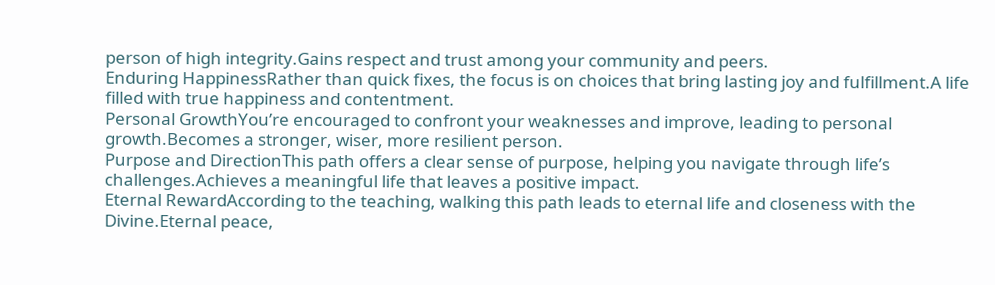person of high integrity.Gains respect and trust among your community and peers.
Enduring HappinessRather than quick fixes, the focus is on choices that bring lasting joy and fulfillment.A life filled with true happiness and contentment.
Personal GrowthYou’re encouraged to confront your weaknesses and improve, leading to personal growth.Becomes a stronger, wiser, more resilient person.
Purpose and DirectionThis path offers a clear sense of purpose, helping you navigate through life’s challenges.Achieves a meaningful life that leaves a positive impact.
Eternal RewardAccording to the teaching, walking this path leads to eternal life and closeness with the Divine.Eternal peace,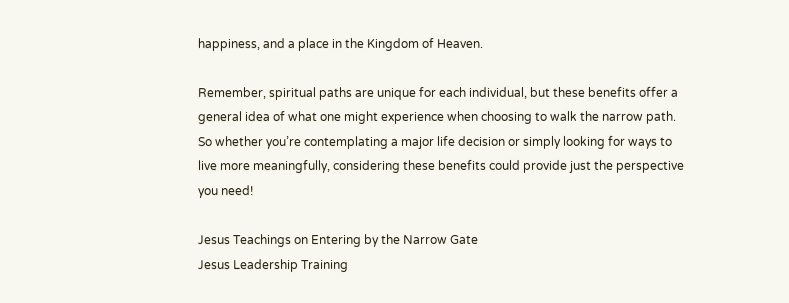happiness, and a place in the Kingdom of Heaven.

Remember, spiritual paths are unique for each individual, but these benefits offer a general idea of what one might experience when choosing to walk the narrow path. So whether you’re contemplating a major life decision or simply looking for ways to live more meaningfully, considering these benefits could provide just the perspective you need!

Jesus Teachings on Entering by the Narrow Gate
Jesus Leadership Training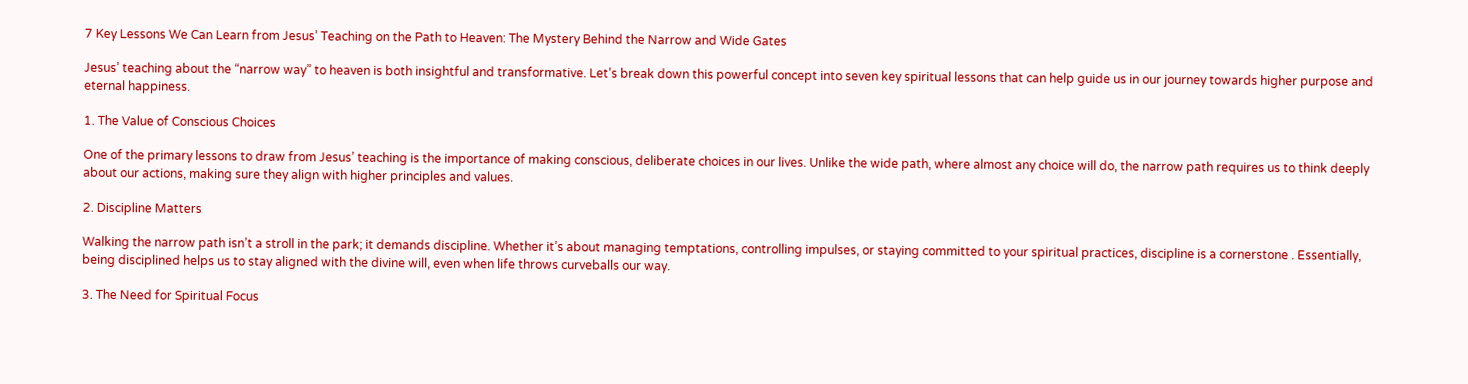7 Key Lessons We Can Learn from Jesus’ Teaching on the Path to Heaven: The Mystery Behind the Narrow and Wide Gates

Jesus’ teaching about the “narrow way” to heaven is both insightful and transformative. Let’s break down this powerful concept into seven key spiritual lessons that can help guide us in our journey towards higher purpose and eternal happiness.

1. The Value of Conscious Choices

One of the primary lessons to draw from Jesus’ teaching is the importance of making conscious, deliberate choices in our lives. Unlike the wide path, where almost any choice will do, the narrow path requires us to think deeply about our actions, making sure they align with higher principles and values.

2. Discipline Matters

Walking the narrow path isn’t a stroll in the park; it demands discipline. Whether it’s about managing temptations, controlling impulses, or staying committed to your spiritual practices, discipline is a cornerstone . Essentially, being disciplined helps us to stay aligned with the divine will, even when life throws curveballs our way.

3. The Need for Spiritual Focus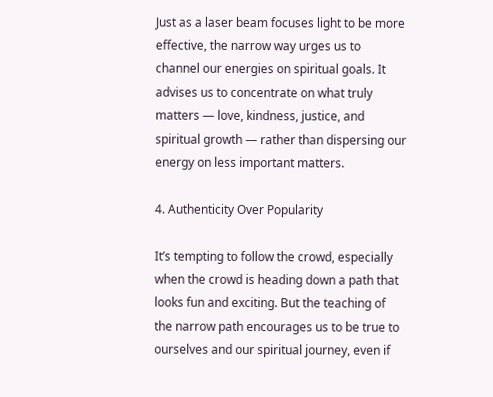Just as a laser beam focuses light to be more effective, the narrow way urges us to channel our energies on spiritual goals. It advises us to concentrate on what truly matters — love, kindness, justice, and spiritual growth — rather than dispersing our energy on less important matters.

4. Authenticity Over Popularity

It’s tempting to follow the crowd, especially when the crowd is heading down a path that looks fun and exciting. But the teaching of the narrow path encourages us to be true to ourselves and our spiritual journey, even if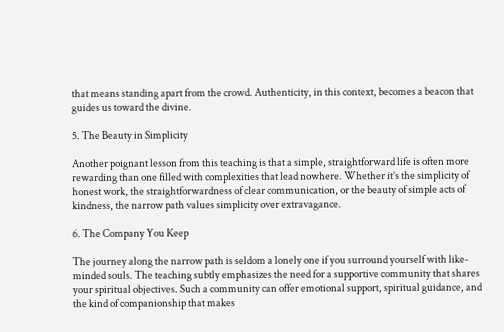that means standing apart from the crowd. Authenticity, in this context, becomes a beacon that guides us toward the divine.

5. The Beauty in Simplicity

Another poignant lesson from this teaching is that a simple, straightforward life is often more rewarding than one filled with complexities that lead nowhere. Whether it’s the simplicity of honest work, the straightforwardness of clear communication, or the beauty of simple acts of kindness, the narrow path values simplicity over extravagance.

6. The Company You Keep

The journey along the narrow path is seldom a lonely one if you surround yourself with like-minded souls. The teaching subtly emphasizes the need for a supportive community that shares your spiritual objectives. Such a community can offer emotional support, spiritual guidance, and the kind of companionship that makes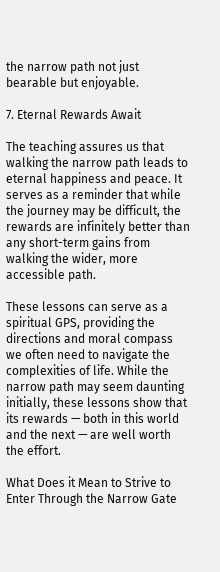the narrow path not just bearable but enjoyable.

7. Eternal Rewards Await

The teaching assures us that walking the narrow path leads to eternal happiness and peace. It serves as a reminder that while the journey may be difficult, the rewards are infinitely better than any short-term gains from walking the wider, more accessible path.

These lessons can serve as a spiritual GPS, providing the directions and moral compass we often need to navigate the complexities of life. While the narrow path may seem daunting initially, these lessons show that its rewards — both in this world and the next — are well worth the effort.

What Does it Mean to Strive to Enter Through the Narrow Gate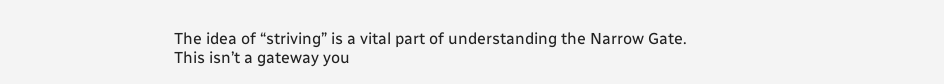The idea of “striving” is a vital part of understanding the Narrow Gate. This isn’t a gateway you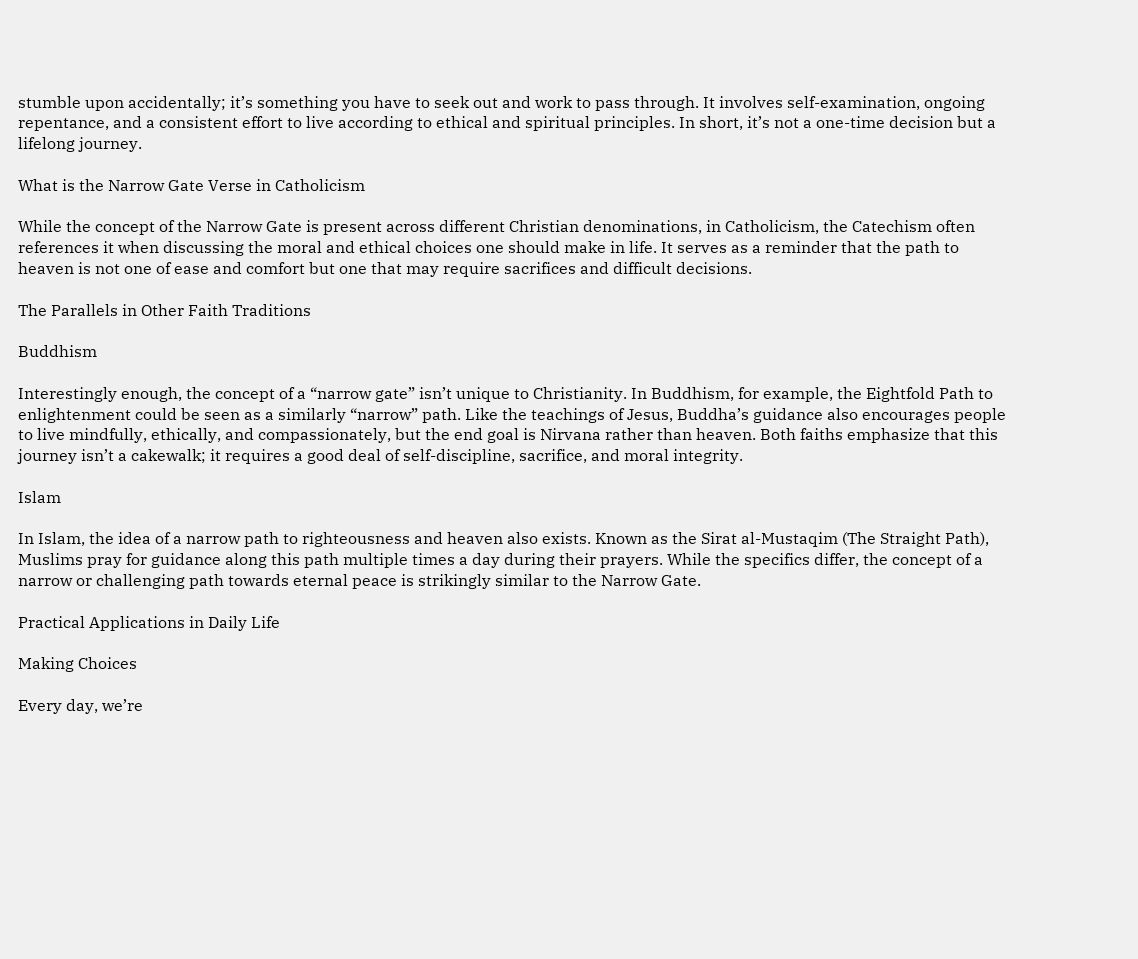stumble upon accidentally; it’s something you have to seek out and work to pass through. It involves self-examination, ongoing repentance, and a consistent effort to live according to ethical and spiritual principles. In short, it’s not a one-time decision but a lifelong journey.

What is the Narrow Gate Verse in Catholicism

While the concept of the Narrow Gate is present across different Christian denominations, in Catholicism, the Catechism often references it when discussing the moral and ethical choices one should make in life. It serves as a reminder that the path to heaven is not one of ease and comfort but one that may require sacrifices and difficult decisions.

The Parallels in Other Faith Traditions

Buddhism

Interestingly enough, the concept of a “narrow gate” isn’t unique to Christianity. In Buddhism, for example, the Eightfold Path to enlightenment could be seen as a similarly “narrow” path. Like the teachings of Jesus, Buddha’s guidance also encourages people to live mindfully, ethically, and compassionately, but the end goal is Nirvana rather than heaven. Both faiths emphasize that this journey isn’t a cakewalk; it requires a good deal of self-discipline, sacrifice, and moral integrity.

Islam

In Islam, the idea of a narrow path to righteousness and heaven also exists. Known as the Sirat al-Mustaqim (The Straight Path), Muslims pray for guidance along this path multiple times a day during their prayers. While the specifics differ, the concept of a narrow or challenging path towards eternal peace is strikingly similar to the Narrow Gate.

Practical Applications in Daily Life

Making Choices

Every day, we’re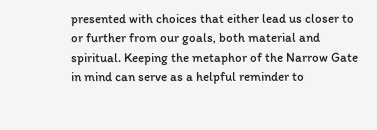presented with choices that either lead us closer to or further from our goals, both material and spiritual. Keeping the metaphor of the Narrow Gate in mind can serve as a helpful reminder to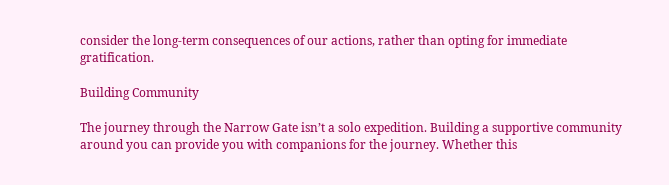consider the long-term consequences of our actions, rather than opting for immediate gratification.

Building Community

The journey through the Narrow Gate isn’t a solo expedition. Building a supportive community around you can provide you with companions for the journey. Whether this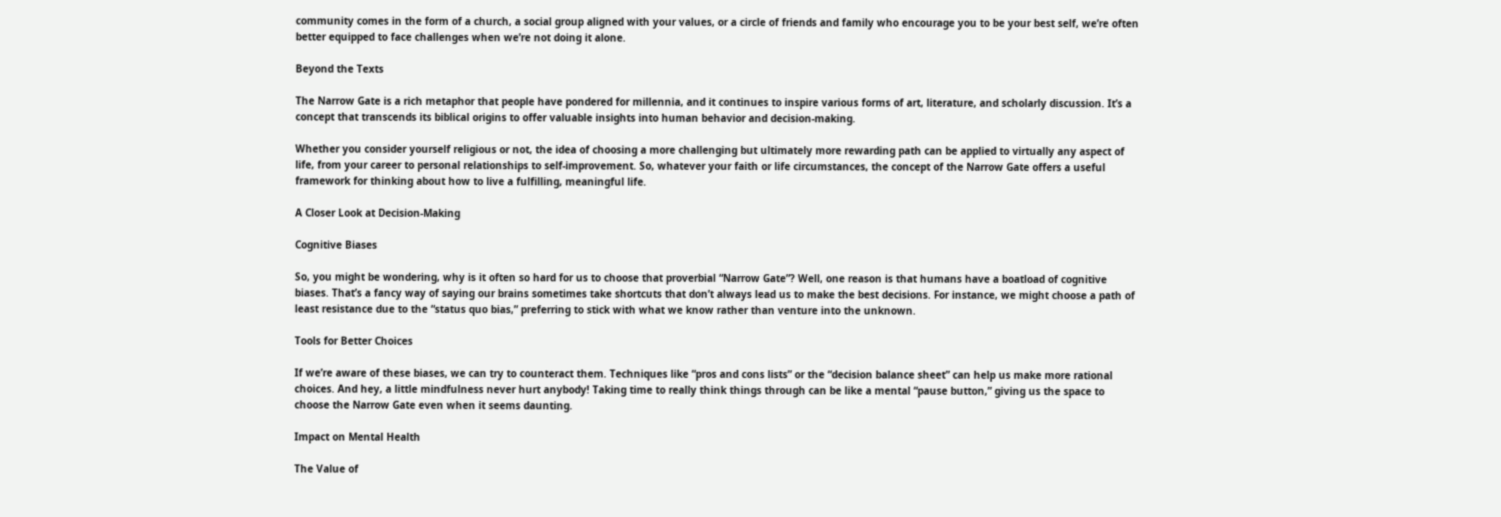community comes in the form of a church, a social group aligned with your values, or a circle of friends and family who encourage you to be your best self, we’re often better equipped to face challenges when we’re not doing it alone.

Beyond the Texts

The Narrow Gate is a rich metaphor that people have pondered for millennia, and it continues to inspire various forms of art, literature, and scholarly discussion. It’s a concept that transcends its biblical origins to offer valuable insights into human behavior and decision-making.

Whether you consider yourself religious or not, the idea of choosing a more challenging but ultimately more rewarding path can be applied to virtually any aspect of life, from your career to personal relationships to self-improvement. So, whatever your faith or life circumstances, the concept of the Narrow Gate offers a useful framework for thinking about how to live a fulfilling, meaningful life.

A Closer Look at Decision-Making

Cognitive Biases

So, you might be wondering, why is it often so hard for us to choose that proverbial “Narrow Gate”? Well, one reason is that humans have a boatload of cognitive biases. That’s a fancy way of saying our brains sometimes take shortcuts that don’t always lead us to make the best decisions. For instance, we might choose a path of least resistance due to the “status quo bias,” preferring to stick with what we know rather than venture into the unknown.

Tools for Better Choices

If we’re aware of these biases, we can try to counteract them. Techniques like “pros and cons lists” or the “decision balance sheet” can help us make more rational choices. And hey, a little mindfulness never hurt anybody! Taking time to really think things through can be like a mental “pause button,” giving us the space to choose the Narrow Gate even when it seems daunting.

Impact on Mental Health

The Value of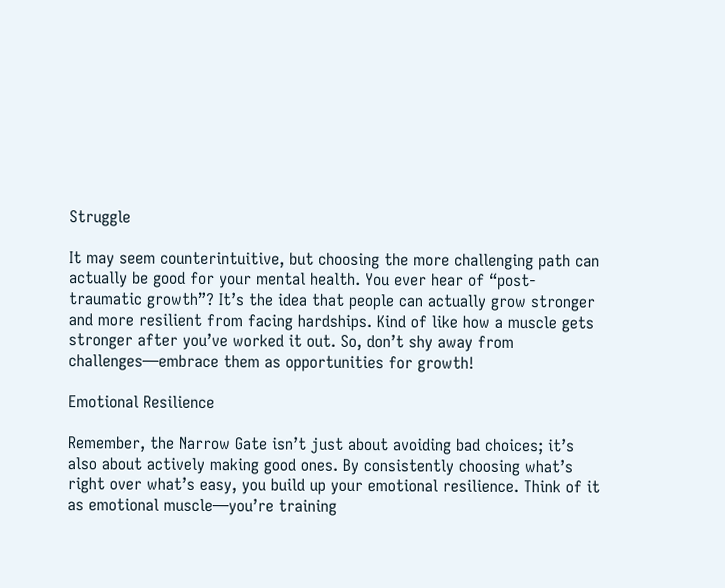Struggle

It may seem counterintuitive, but choosing the more challenging path can actually be good for your mental health. You ever hear of “post-traumatic growth”? It’s the idea that people can actually grow stronger and more resilient from facing hardships. Kind of like how a muscle gets stronger after you’ve worked it out. So, don’t shy away from challenges—embrace them as opportunities for growth!

Emotional Resilience

Remember, the Narrow Gate isn’t just about avoiding bad choices; it’s also about actively making good ones. By consistently choosing what’s right over what’s easy, you build up your emotional resilience. Think of it as emotional muscle—you’re training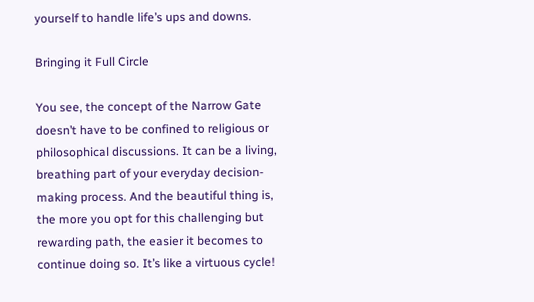yourself to handle life’s ups and downs.

Bringing it Full Circle

You see, the concept of the Narrow Gate doesn’t have to be confined to religious or philosophical discussions. It can be a living, breathing part of your everyday decision-making process. And the beautiful thing is, the more you opt for this challenging but rewarding path, the easier it becomes to continue doing so. It’s like a virtuous cycle!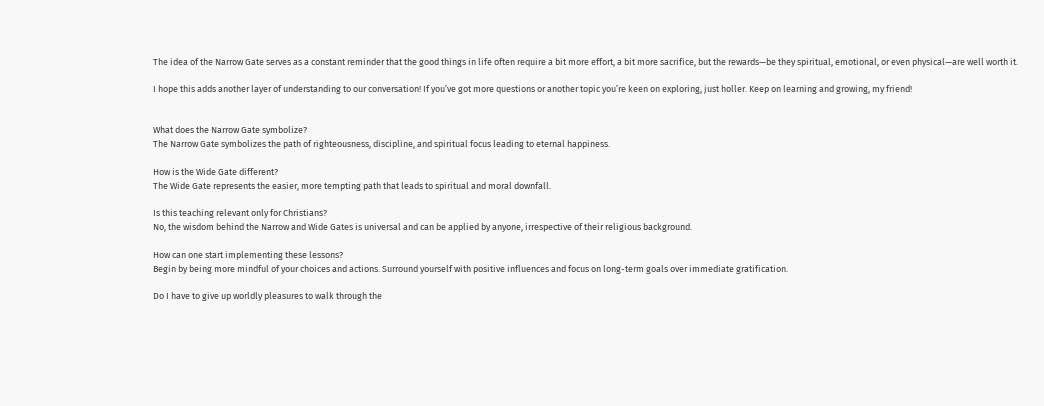The idea of the Narrow Gate serves as a constant reminder that the good things in life often require a bit more effort, a bit more sacrifice, but the rewards—be they spiritual, emotional, or even physical—are well worth it.

I hope this adds another layer of understanding to our conversation! If you’ve got more questions or another topic you’re keen on exploring, just holler. Keep on learning and growing, my friend!


What does the Narrow Gate symbolize?
The Narrow Gate symbolizes the path of righteousness, discipline, and spiritual focus leading to eternal happiness.

How is the Wide Gate different?
The Wide Gate represents the easier, more tempting path that leads to spiritual and moral downfall.

Is this teaching relevant only for Christians?
No, the wisdom behind the Narrow and Wide Gates is universal and can be applied by anyone, irrespective of their religious background.

How can one start implementing these lessons?
Begin by being more mindful of your choices and actions. Surround yourself with positive influences and focus on long-term goals over immediate gratification.

Do I have to give up worldly pleasures to walk through the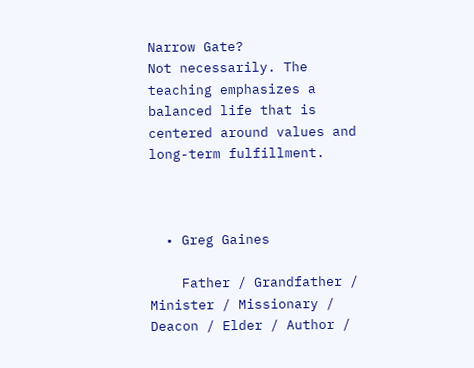Narrow Gate?
Not necessarily. The teaching emphasizes a balanced life that is centered around values and long-term fulfillment.



  • Greg Gaines

    Father / Grandfather / Minister / Missionary / Deacon / Elder / Author /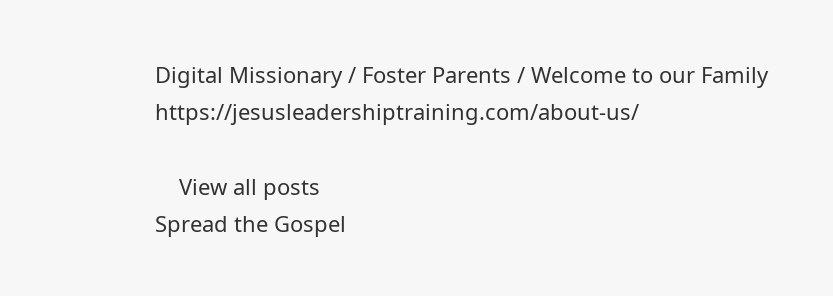Digital Missionary / Foster Parents / Welcome to our Family https://jesusleadershiptraining.com/about-us/

    View all posts
Spread the Gospel